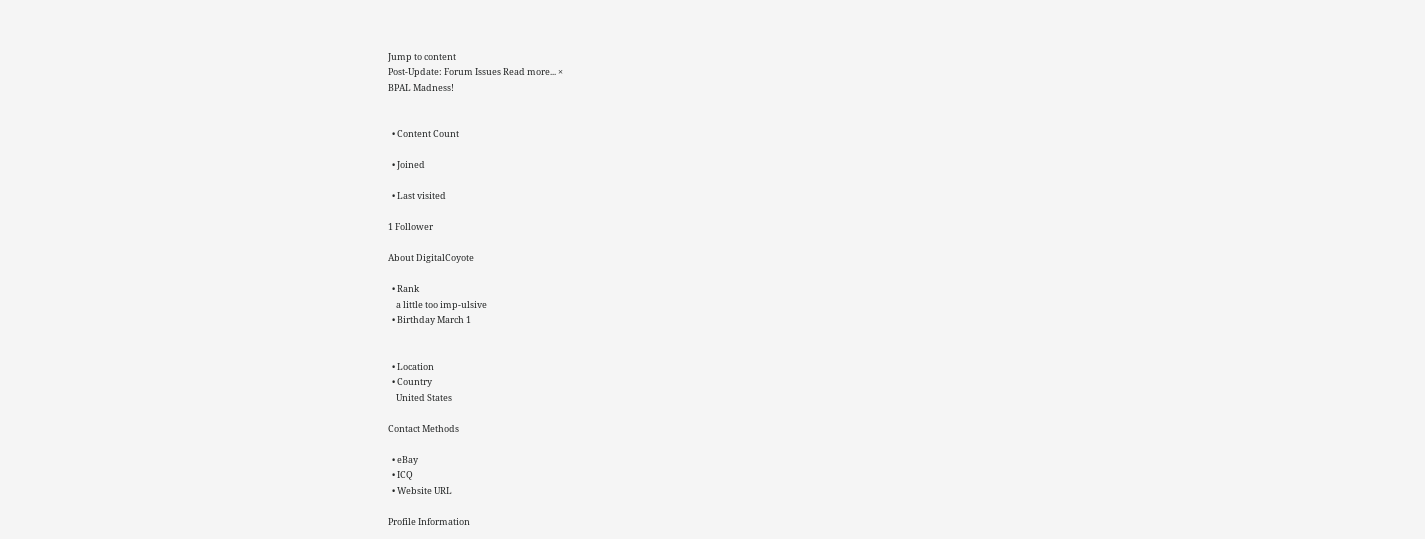Jump to content
Post-Update: Forum Issues Read more... ×
BPAL Madness!


  • Content Count

  • Joined

  • Last visited

1 Follower

About DigitalCoyote

  • Rank
    a little too imp-ulsive
  • Birthday March 1


  • Location
  • Country
    United States

Contact Methods

  • eBay
  • ICQ
  • Website URL

Profile Information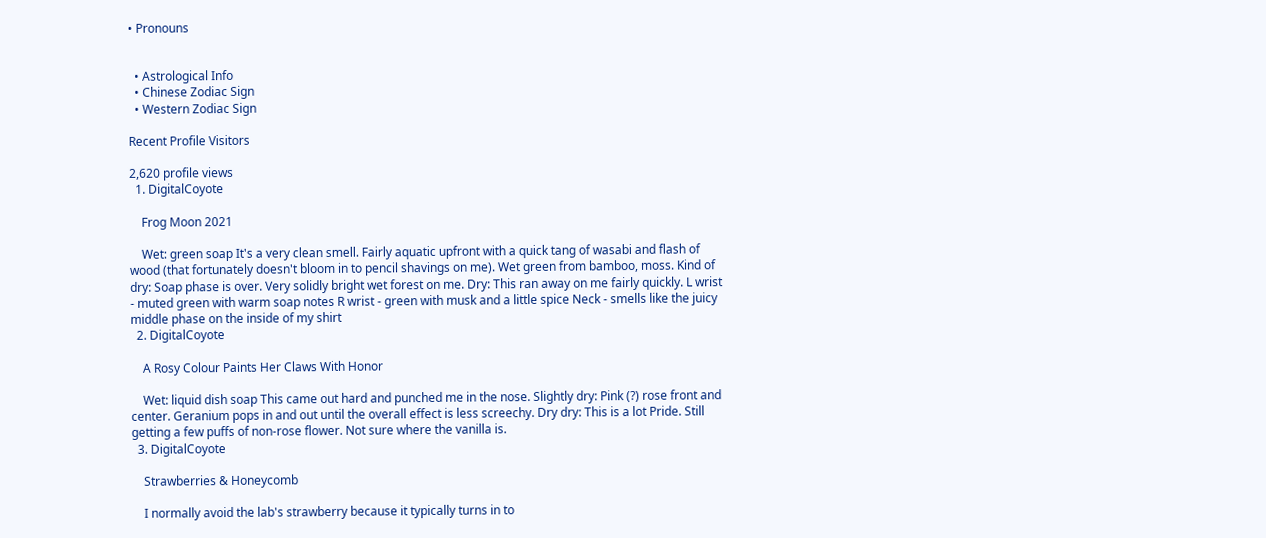• Pronouns


  • Astrological Info
  • Chinese Zodiac Sign
  • Western Zodiac Sign

Recent Profile Visitors

2,620 profile views
  1. DigitalCoyote

    Frog Moon 2021

    Wet: green soap It's a very clean smell. Fairly aquatic upfront with a quick tang of wasabi and flash of wood (that fortunately doesn't bloom in to pencil shavings on me). Wet green from bamboo, moss. Kind of dry: Soap phase is over. Very solidly bright wet forest on me. Dry: This ran away on me fairly quickly. L wrist - muted green with warm soap notes R wrist - green with musk and a little spice Neck - smells like the juicy middle phase on the inside of my shirt
  2. DigitalCoyote

    A Rosy Colour Paints Her Claws With Honor

    Wet: liquid dish soap This came out hard and punched me in the nose. Slightly dry: Pink (?) rose front and center. Geranium pops in and out until the overall effect is less screechy. Dry dry: This is a lot Pride. Still getting a few puffs of non-rose flower. Not sure where the vanilla is.
  3. DigitalCoyote

    Strawberries & Honeycomb

    I normally avoid the lab's strawberry because it typically turns in to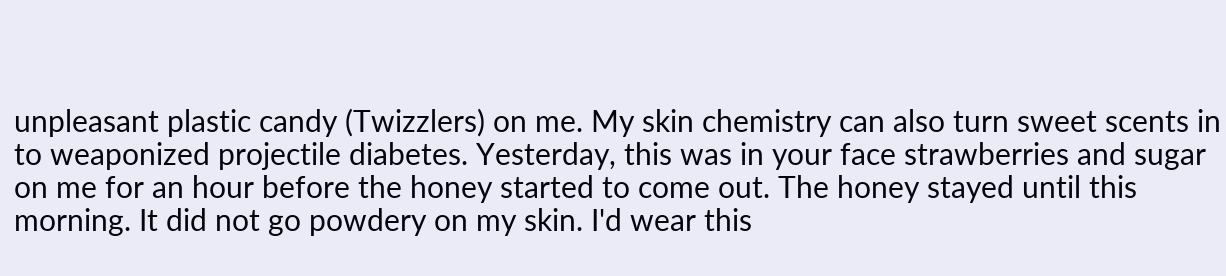unpleasant plastic candy (Twizzlers) on me. My skin chemistry can also turn sweet scents in to weaponized projectile diabetes. Yesterday, this was in your face strawberries and sugar on me for an hour before the honey started to come out. The honey stayed until this morning. It did not go powdery on my skin. I'd wear this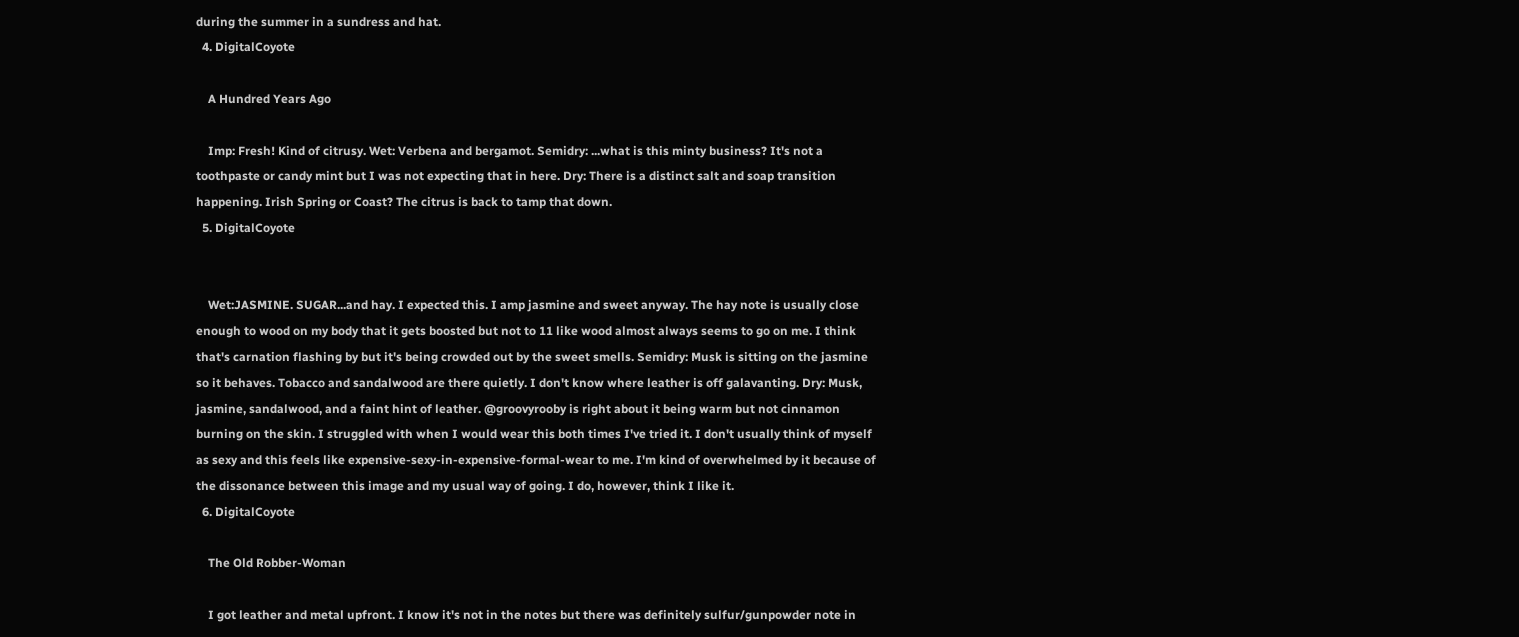during the summer in a sundress and hat.
  4. DigitalCoyote

    A Hundred Years Ago

    Imp: Fresh! Kind of citrusy. Wet: Verbena and bergamot. Semidry: ...what is this minty business? It's not a toothpaste or candy mint but I was not expecting that in here. Dry: There is a distinct salt and soap transition happening. Irish Spring or Coast? The citrus is back to tamp that down.
  5. DigitalCoyote


    Wet:JASMINE. SUGAR...and hay. I expected this. I amp jasmine and sweet anyway. The hay note is usually close enough to wood on my body that it gets boosted but not to 11 like wood almost always seems to go on me. I think that's carnation flashing by but it's being crowded out by the sweet smells. Semidry: Musk is sitting on the jasmine so it behaves. Tobacco and sandalwood are there quietly. I don't know where leather is off galavanting. Dry: Musk, jasmine, sandalwood, and a faint hint of leather. @groovyrooby is right about it being warm but not cinnamon burning on the skin. I struggled with when I would wear this both times I've tried it. I don't usually think of myself as sexy and this feels like expensive-sexy-in-expensive-formal-wear to me. I'm kind of overwhelmed by it because of the dissonance between this image and my usual way of going. I do, however, think I like it.
  6. DigitalCoyote

    The Old Robber-Woman

    I got leather and metal upfront. I know it's not in the notes but there was definitely sulfur/gunpowder note in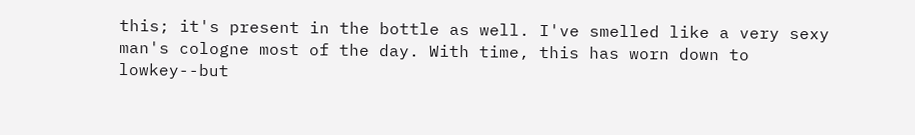this; it's present in the bottle as well. I've smelled like a very sexy man's cologne most of the day. With time, this has worn down to lowkey--but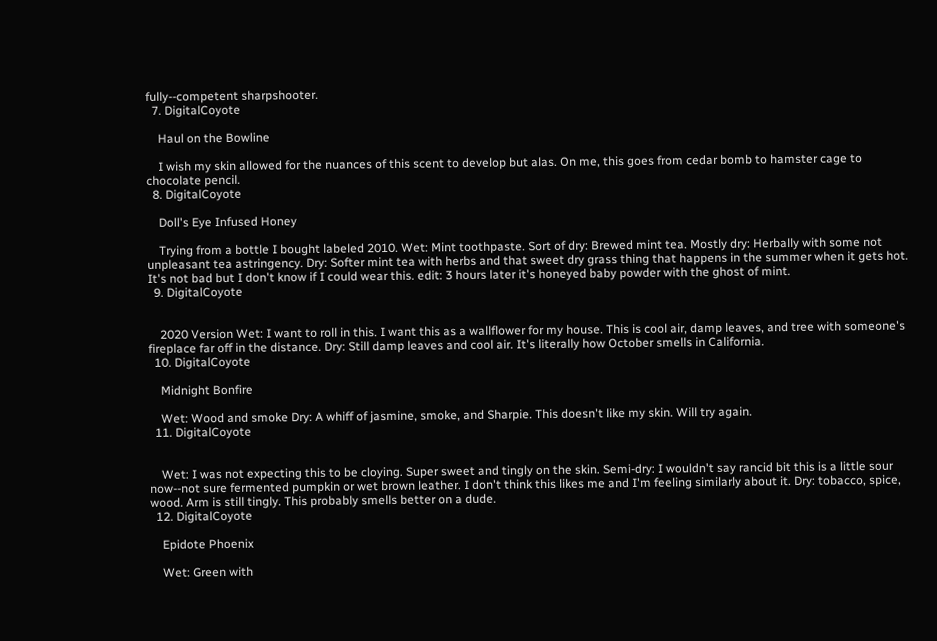fully--competent sharpshooter.
  7. DigitalCoyote

    Haul on the Bowline

    I wish my skin allowed for the nuances of this scent to develop but alas. On me, this goes from cedar bomb to hamster cage to chocolate pencil.
  8. DigitalCoyote

    Doll's Eye Infused Honey

    Trying from a bottle I bought labeled 2010. Wet: Mint toothpaste. Sort of dry: Brewed mint tea. Mostly dry: Herbally with some not unpleasant tea astringency. Dry: Softer mint tea with herbs and that sweet dry grass thing that happens in the summer when it gets hot. It's not bad but I don't know if I could wear this. edit: 3 hours later it's honeyed baby powder with the ghost of mint.
  9. DigitalCoyote


    2020 Version Wet: I want to roll in this. I want this as a wallflower for my house. This is cool air, damp leaves, and tree with someone's fireplace far off in the distance. Dry: Still damp leaves and cool air. It's literally how October smells in California.
  10. DigitalCoyote

    Midnight Bonfire

    Wet: Wood and smoke Dry: A whiff of jasmine, smoke, and Sharpie. This doesn't like my skin. Will try again.
  11. DigitalCoyote


    Wet: I was not expecting this to be cloying. Super sweet and tingly on the skin. Semi-dry: I wouldn't say rancid bit this is a little sour now--not sure fermented pumpkin or wet brown leather. I don't think this likes me and I'm feeling similarly about it. Dry: tobacco, spice, wood. Arm is still tingly. This probably smells better on a dude.
  12. DigitalCoyote

    Epidote Phoenix

    Wet: Green with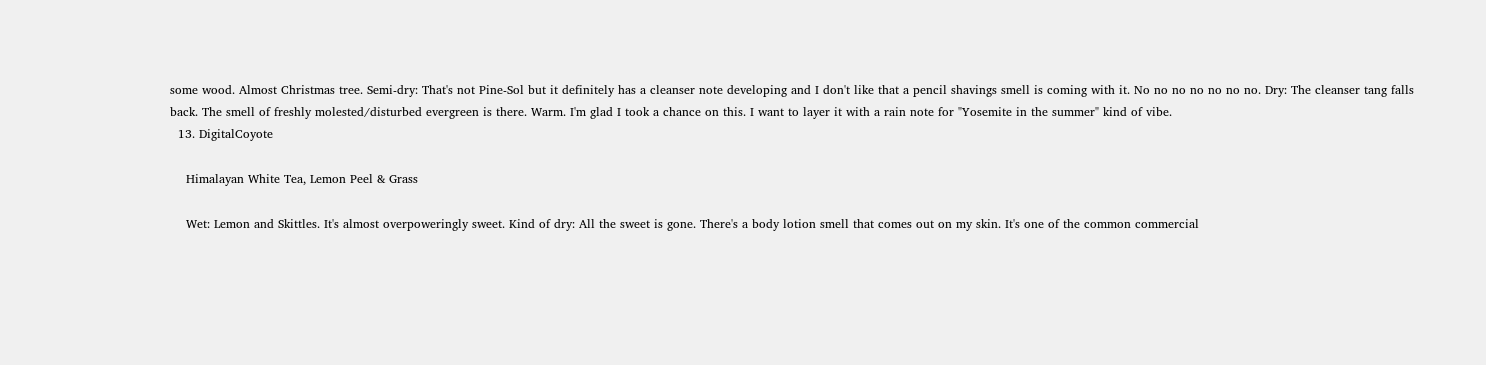some wood. Almost Christmas tree. Semi-dry: That's not Pine-Sol but it definitely has a cleanser note developing and I don't like that a pencil shavings smell is coming with it. No no no no no no no. Dry: The cleanser tang falls back. The smell of freshly molested/disturbed evergreen is there. Warm. I'm glad I took a chance on this. I want to layer it with a rain note for "Yosemite in the summer" kind of vibe.
  13. DigitalCoyote

    Himalayan White Tea, Lemon Peel & Grass

    Wet: Lemon and Skittles. It's almost overpoweringly sweet. Kind of dry: All the sweet is gone. There's a body lotion smell that comes out on my skin. It's one of the common commercial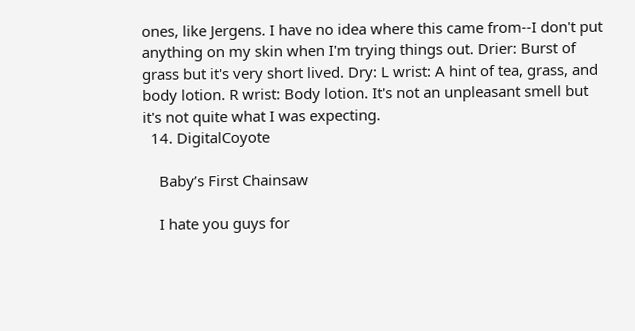ones, like Jergens. I have no idea where this came from--I don't put anything on my skin when I'm trying things out. Drier: Burst of grass but it's very short lived. Dry: L wrist: A hint of tea, grass, and body lotion. R wrist: Body lotion. It's not an unpleasant smell but it's not quite what I was expecting.
  14. DigitalCoyote

    Baby’s First Chainsaw

    I hate you guys for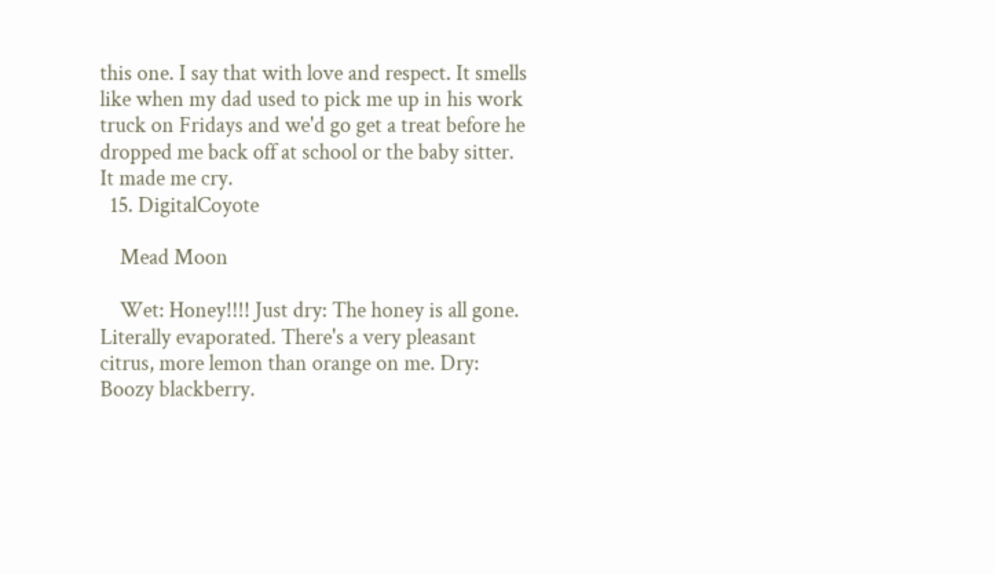this one. I say that with love and respect. It smells like when my dad used to pick me up in his work truck on Fridays and we'd go get a treat before he dropped me back off at school or the baby sitter. It made me cry.
  15. DigitalCoyote

    Mead Moon

    Wet: Honey!!!! Just dry: The honey is all gone. Literally evaporated. There's a very pleasant citrus, more lemon than orange on me. Dry: Boozy blackberry.